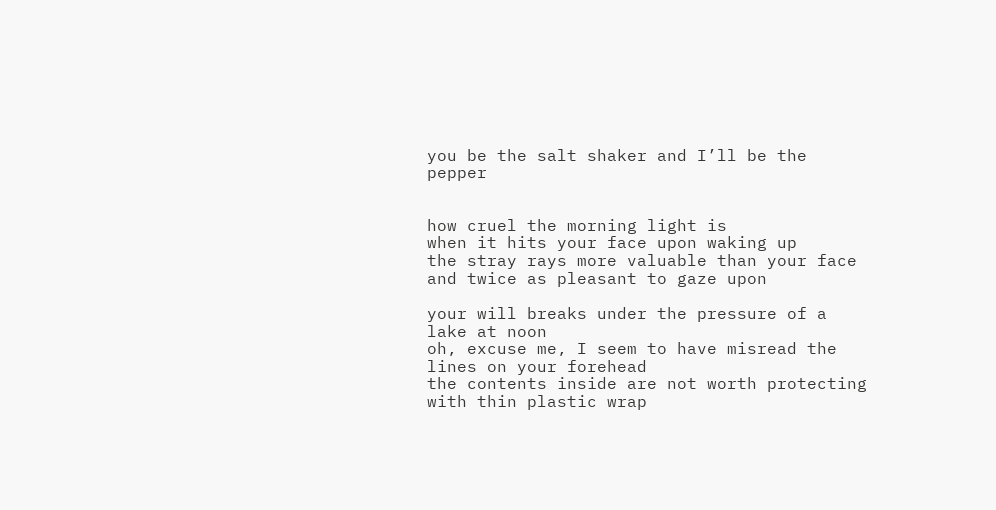you be the salt shaker and I’ll be the pepper


how cruel the morning light is
when it hits your face upon waking up
the stray rays more valuable than your face
and twice as pleasant to gaze upon

your will breaks under the pressure of a lake at noon
oh, excuse me, I seem to have misread the lines on your forehead
the contents inside are not worth protecting with thin plastic wrap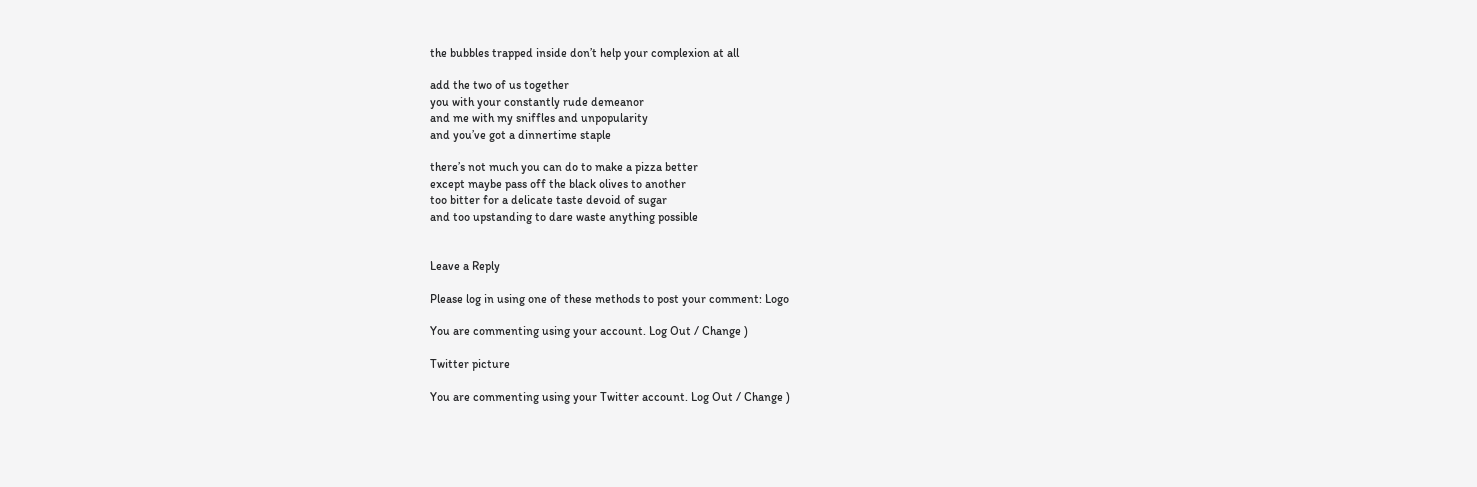the bubbles trapped inside don’t help your complexion at all

add the two of us together
you with your constantly rude demeanor
and me with my sniffles and unpopularity
and you’ve got a dinnertime staple

there’s not much you can do to make a pizza better
except maybe pass off the black olives to another
too bitter for a delicate taste devoid of sugar
and too upstanding to dare waste anything possible


Leave a Reply

Please log in using one of these methods to post your comment: Logo

You are commenting using your account. Log Out / Change )

Twitter picture

You are commenting using your Twitter account. Log Out / Change )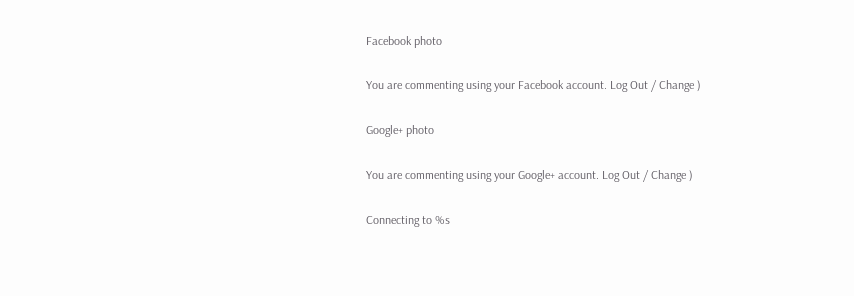Facebook photo

You are commenting using your Facebook account. Log Out / Change )

Google+ photo

You are commenting using your Google+ account. Log Out / Change )

Connecting to %s